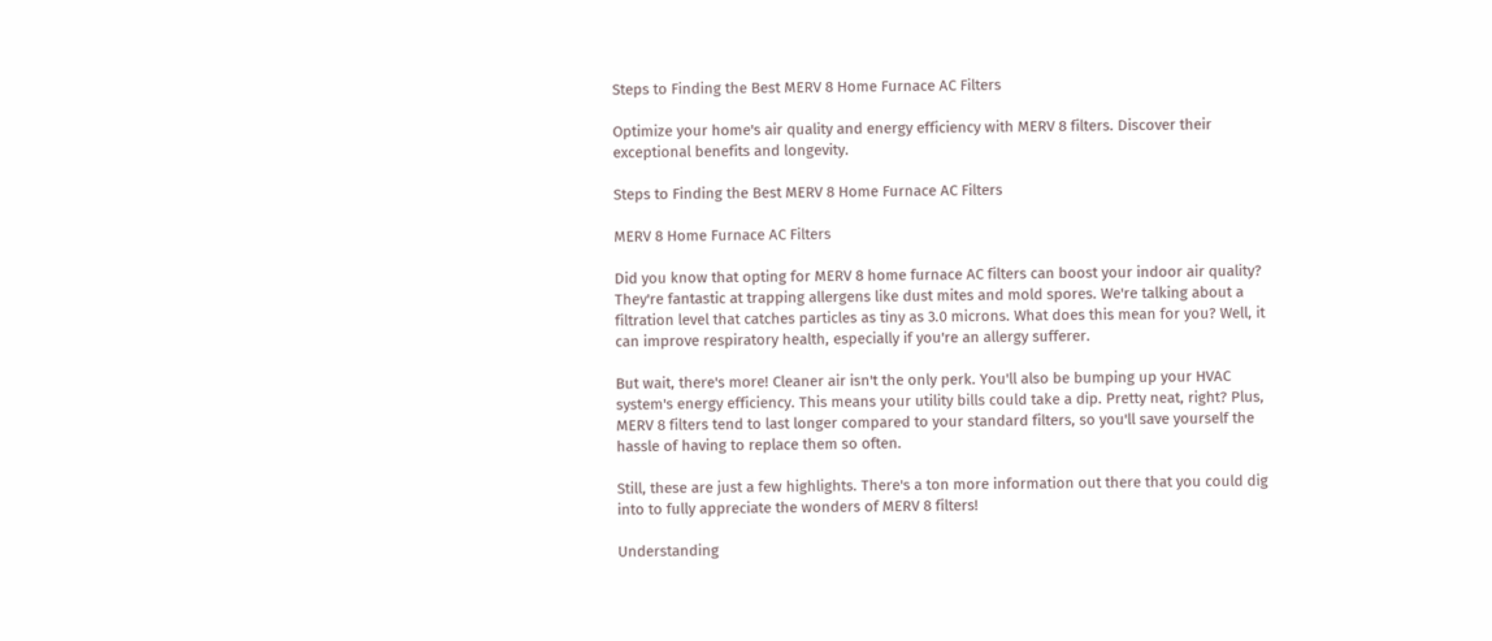Steps to Finding the Best MERV 8 Home Furnace AC Filters

Optimize your home's air quality and energy efficiency with MERV 8 filters. Discover their exceptional benefits and longevity.

Steps to Finding the Best MERV 8 Home Furnace AC Filters

MERV 8 Home Furnace AC Filters

Did you know that opting for MERV 8 home furnace AC filters can boost your indoor air quality? They're fantastic at trapping allergens like dust mites and mold spores. We're talking about a filtration level that catches particles as tiny as 3.0 microns. What does this mean for you? Well, it can improve respiratory health, especially if you're an allergy sufferer.

But wait, there's more! Cleaner air isn't the only perk. You'll also be bumping up your HVAC system's energy efficiency. This means your utility bills could take a dip. Pretty neat, right? Plus, MERV 8 filters tend to last longer compared to your standard filters, so you'll save yourself the hassle of having to replace them so often.

Still, these are just a few highlights. There's a ton more information out there that you could dig into to fully appreciate the wonders of MERV 8 filters!

Understanding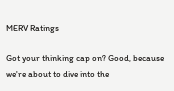MERV Ratings

Got your thinking cap on? Good, because we're about to dive into the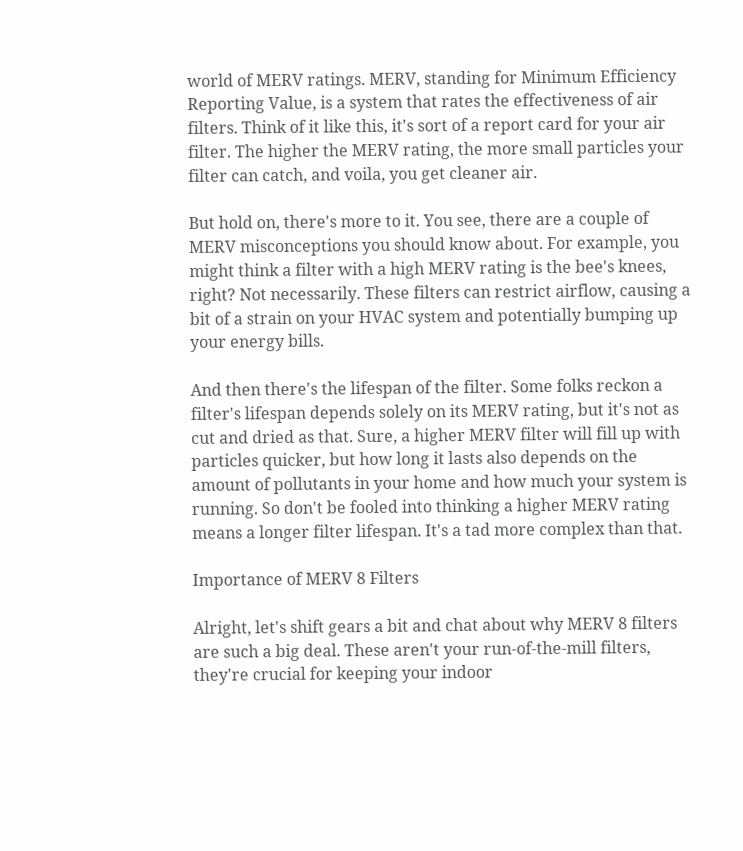world of MERV ratings. MERV, standing for Minimum Efficiency Reporting Value, is a system that rates the effectiveness of air filters. Think of it like this, it's sort of a report card for your air filter. The higher the MERV rating, the more small particles your filter can catch, and voila, you get cleaner air.

But hold on, there's more to it. You see, there are a couple of MERV misconceptions you should know about. For example, you might think a filter with a high MERV rating is the bee's knees, right? Not necessarily. These filters can restrict airflow, causing a bit of a strain on your HVAC system and potentially bumping up your energy bills.

And then there's the lifespan of the filter. Some folks reckon a filter's lifespan depends solely on its MERV rating, but it's not as cut and dried as that. Sure, a higher MERV filter will fill up with particles quicker, but how long it lasts also depends on the amount of pollutants in your home and how much your system is running. So don't be fooled into thinking a higher MERV rating means a longer filter lifespan. It's a tad more complex than that.

Importance of MERV 8 Filters

Alright, let's shift gears a bit and chat about why MERV 8 filters are such a big deal. These aren't your run-of-the-mill filters, they're crucial for keeping your indoor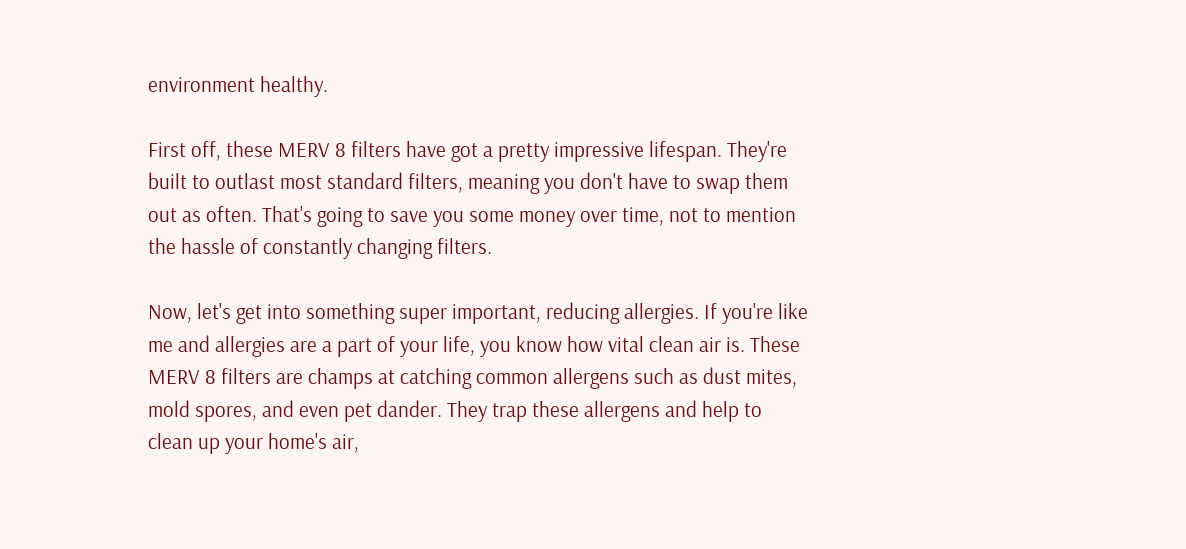environment healthy.

First off, these MERV 8 filters have got a pretty impressive lifespan. They're built to outlast most standard filters, meaning you don't have to swap them out as often. That's going to save you some money over time, not to mention the hassle of constantly changing filters.

Now, let's get into something super important, reducing allergies. If you're like me and allergies are a part of your life, you know how vital clean air is. These MERV 8 filters are champs at catching common allergens such as dust mites, mold spores, and even pet dander. They trap these allergens and help to clean up your home's air,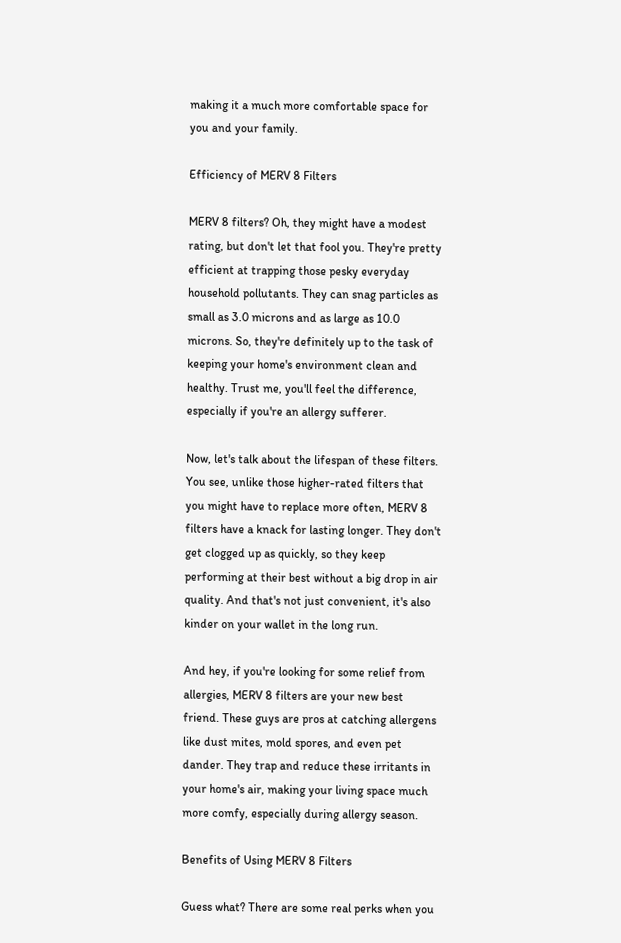making it a much more comfortable space for you and your family.

Efficiency of MERV 8 Filters

MERV 8 filters? Oh, they might have a modest rating, but don't let that fool you. They're pretty efficient at trapping those pesky everyday household pollutants. They can snag particles as small as 3.0 microns and as large as 10.0 microns. So, they're definitely up to the task of keeping your home's environment clean and healthy. Trust me, you'll feel the difference, especially if you're an allergy sufferer.

Now, let's talk about the lifespan of these filters. You see, unlike those higher-rated filters that you might have to replace more often, MERV 8 filters have a knack for lasting longer. They don't get clogged up as quickly, so they keep performing at their best without a big drop in air quality. And that's not just convenient, it's also kinder on your wallet in the long run.

And hey, if you're looking for some relief from allergies, MERV 8 filters are your new best friend. These guys are pros at catching allergens like dust mites, mold spores, and even pet dander. They trap and reduce these irritants in your home's air, making your living space much more comfy, especially during allergy season.

Benefits of Using MERV 8 Filters

Guess what? There are some real perks when you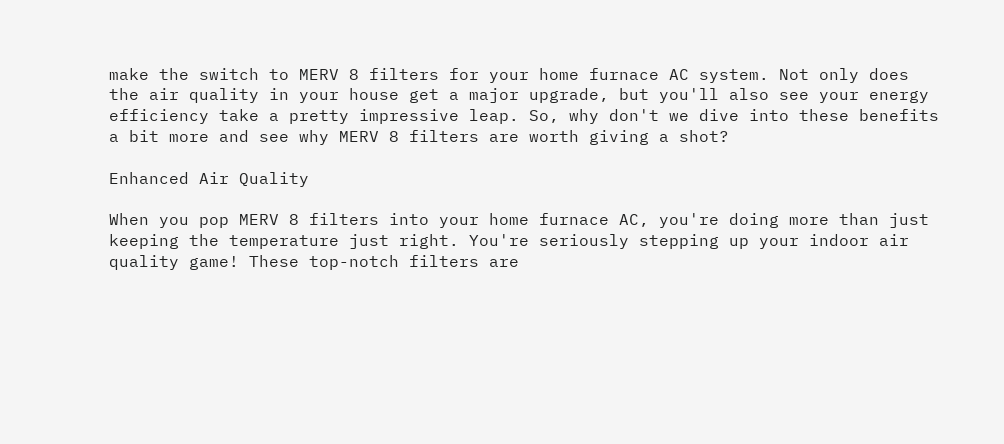make the switch to MERV 8 filters for your home furnace AC system. Not only does the air quality in your house get a major upgrade, but you'll also see your energy efficiency take a pretty impressive leap. So, why don't we dive into these benefits a bit more and see why MERV 8 filters are worth giving a shot?

Enhanced Air Quality

When you pop MERV 8 filters into your home furnace AC, you're doing more than just keeping the temperature just right. You're seriously stepping up your indoor air quality game! These top-notch filters are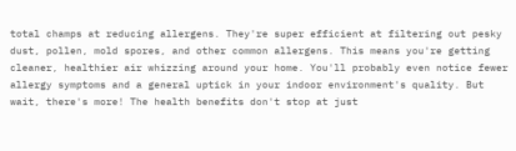total champs at reducing allergens. They're super efficient at filtering out pesky dust, pollen, mold spores, and other common allergens. This means you're getting cleaner, healthier air whizzing around your home. You'll probably even notice fewer allergy symptoms and a general uptick in your indoor environment's quality. But wait, there's more! The health benefits don't stop at just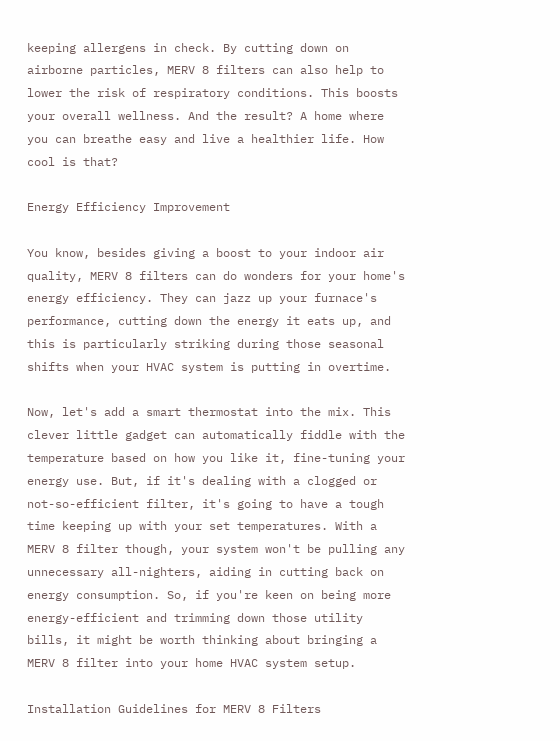keeping allergens in check. By cutting down on airborne particles, MERV 8 filters can also help to lower the risk of respiratory conditions. This boosts your overall wellness. And the result? A home where you can breathe easy and live a healthier life. How cool is that?

Energy Efficiency Improvement

You know, besides giving a boost to your indoor air quality, MERV 8 filters can do wonders for your home's energy efficiency. They can jazz up your furnace's performance, cutting down the energy it eats up, and this is particularly striking during those seasonal shifts when your HVAC system is putting in overtime.

Now, let's add a smart thermostat into the mix. This clever little gadget can automatically fiddle with the temperature based on how you like it, fine-tuning your energy use. But, if it's dealing with a clogged or not-so-efficient filter, it's going to have a tough time keeping up with your set temperatures. With a MERV 8 filter though, your system won't be pulling any unnecessary all-nighters, aiding in cutting back on energy consumption. So, if you're keen on being more energy-efficient and trimming down those utility bills, it might be worth thinking about bringing a MERV 8 filter into your home HVAC system setup.

Installation Guidelines for MERV 8 Filters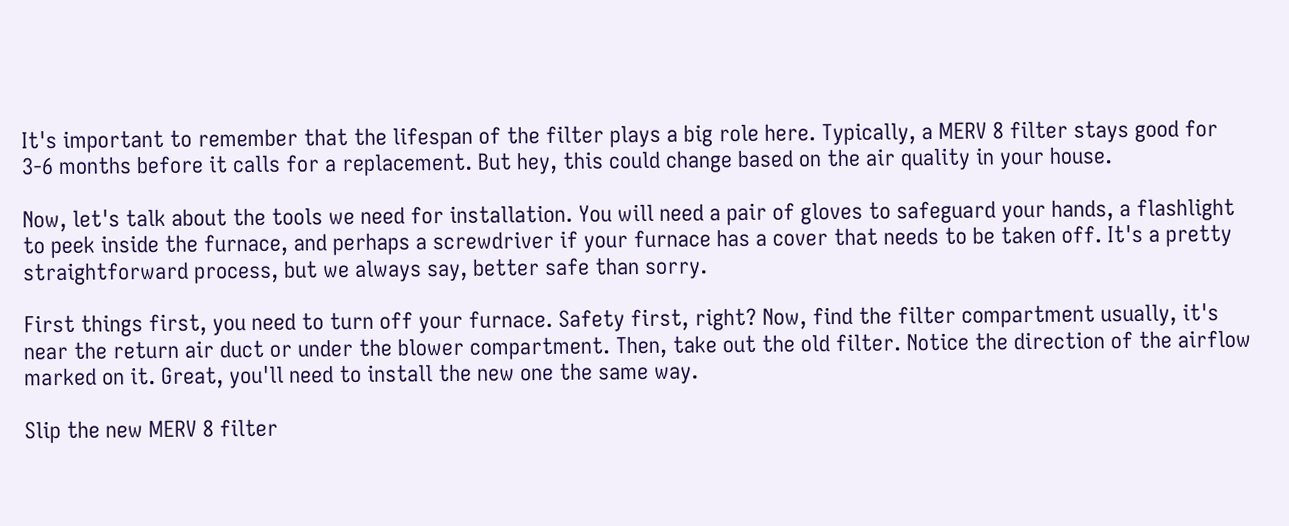It's important to remember that the lifespan of the filter plays a big role here. Typically, a MERV 8 filter stays good for 3-6 months before it calls for a replacement. But hey, this could change based on the air quality in your house.

Now, let's talk about the tools we need for installation. You will need a pair of gloves to safeguard your hands, a flashlight to peek inside the furnace, and perhaps a screwdriver if your furnace has a cover that needs to be taken off. It's a pretty straightforward process, but we always say, better safe than sorry.

First things first, you need to turn off your furnace. Safety first, right? Now, find the filter compartment usually, it's near the return air duct or under the blower compartment. Then, take out the old filter. Notice the direction of the airflow marked on it. Great, you'll need to install the new one the same way.

Slip the new MERV 8 filter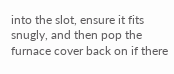into the slot, ensure it fits snugly, and then pop the furnace cover back on if there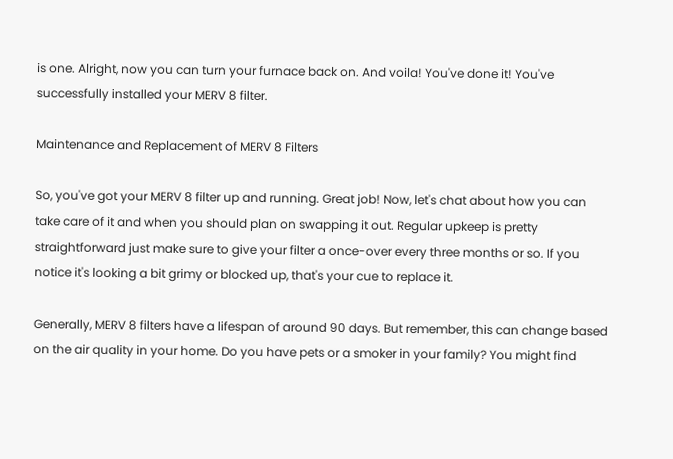is one. Alright, now you can turn your furnace back on. And voila! You've done it! You've successfully installed your MERV 8 filter.

Maintenance and Replacement of MERV 8 Filters

So, you've got your MERV 8 filter up and running. Great job! Now, let's chat about how you can take care of it and when you should plan on swapping it out. Regular upkeep is pretty straightforward just make sure to give your filter a once-over every three months or so. If you notice it's looking a bit grimy or blocked up, that's your cue to replace it.

Generally, MERV 8 filters have a lifespan of around 90 days. But remember, this can change based on the air quality in your home. Do you have pets or a smoker in your family? You might find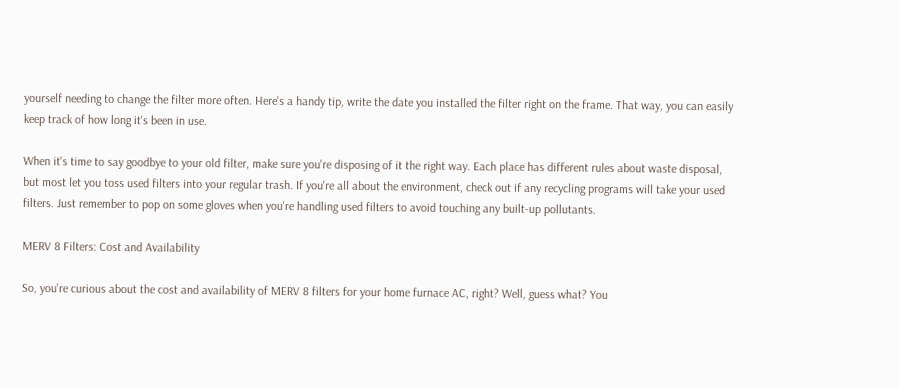yourself needing to change the filter more often. Here's a handy tip, write the date you installed the filter right on the frame. That way, you can easily keep track of how long it's been in use.

When it's time to say goodbye to your old filter, make sure you're disposing of it the right way. Each place has different rules about waste disposal, but most let you toss used filters into your regular trash. If you're all about the environment, check out if any recycling programs will take your used filters. Just remember to pop on some gloves when you're handling used filters to avoid touching any built-up pollutants.

MERV 8 Filters: Cost and Availability

So, you're curious about the cost and availability of MERV 8 filters for your home furnace AC, right? Well, guess what? You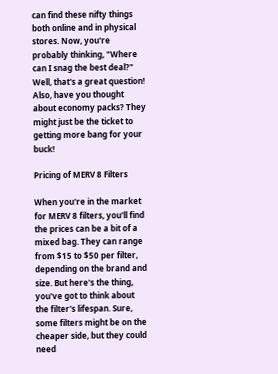can find these nifty things both online and in physical stores. Now, you're probably thinking, "Where can I snag the best deal?" Well, that's a great question! Also, have you thought about economy packs? They might just be the ticket to getting more bang for your buck!

Pricing of MERV 8 Filters

When you're in the market for MERV 8 filters, you'll find the prices can be a bit of a mixed bag. They can range from $15 to $50 per filter, depending on the brand and size. But here's the thing, you've got to think about the filter's lifespan. Sure, some filters might be on the cheaper side, but they could need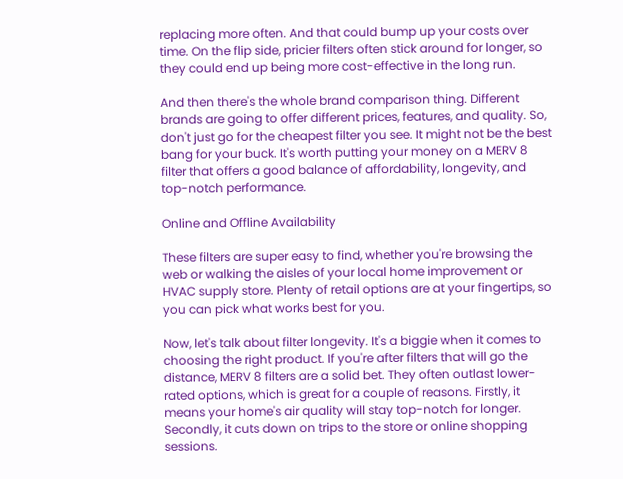replacing more often. And that could bump up your costs over time. On the flip side, pricier filters often stick around for longer, so they could end up being more cost-effective in the long run.

And then there's the whole brand comparison thing. Different brands are going to offer different prices, features, and quality. So, don't just go for the cheapest filter you see. It might not be the best bang for your buck. It's worth putting your money on a MERV 8 filter that offers a good balance of affordability, longevity, and top-notch performance.

Online and Offline Availability

These filters are super easy to find, whether you're browsing the web or walking the aisles of your local home improvement or HVAC supply store. Plenty of retail options are at your fingertips, so you can pick what works best for you.

Now, let's talk about filter longevity. It's a biggie when it comes to choosing the right product. If you're after filters that will go the distance, MERV 8 filters are a solid bet. They often outlast lower-rated options, which is great for a couple of reasons. Firstly, it means your home's air quality will stay top-notch for longer. Secondly, it cuts down on trips to the store or online shopping sessions.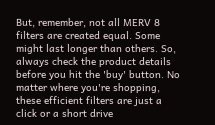But, remember, not all MERV 8 filters are created equal. Some might last longer than others. So, always check the product details before you hit the 'buy' button. No matter where you're shopping, these efficient filters are just a click or a short drive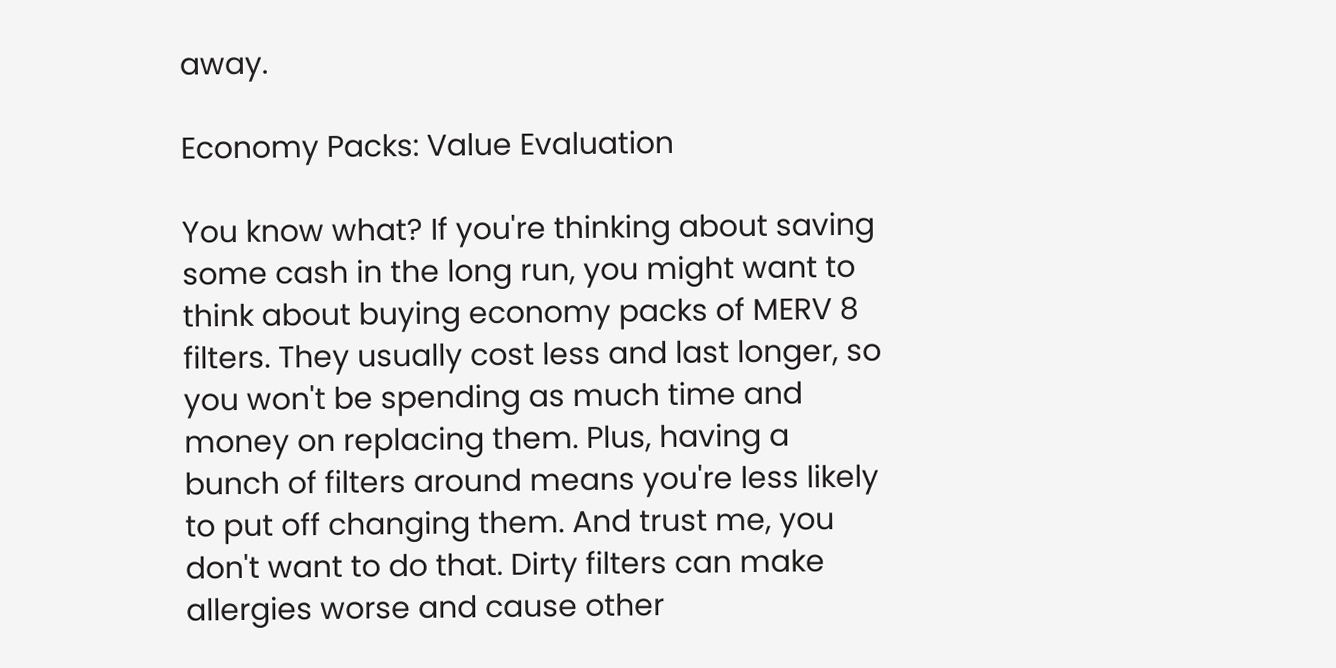away.

Economy Packs: Value Evaluation

You know what? If you're thinking about saving some cash in the long run, you might want to think about buying economy packs of MERV 8 filters. They usually cost less and last longer, so you won't be spending as much time and money on replacing them. Plus, having a bunch of filters around means you're less likely to put off changing them. And trust me, you don't want to do that. Dirty filters can make allergies worse and cause other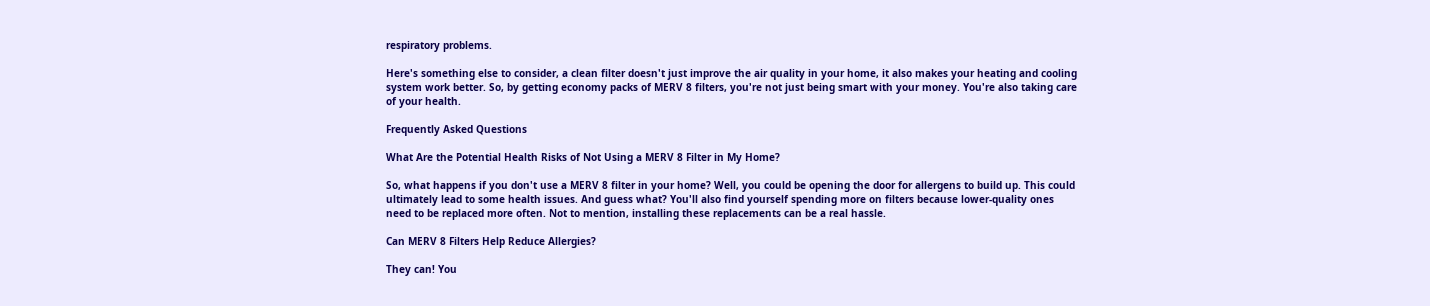respiratory problems.

Here's something else to consider, a clean filter doesn't just improve the air quality in your home, it also makes your heating and cooling system work better. So, by getting economy packs of MERV 8 filters, you're not just being smart with your money. You're also taking care of your health.

Frequently Asked Questions

What Are the Potential Health Risks of Not Using a MERV 8 Filter in My Home?

So, what happens if you don't use a MERV 8 filter in your home? Well, you could be opening the door for allergens to build up. This could ultimately lead to some health issues. And guess what? You'll also find yourself spending more on filters because lower-quality ones need to be replaced more often. Not to mention, installing these replacements can be a real hassle.

Can MERV 8 Filters Help Reduce Allergies?

They can! You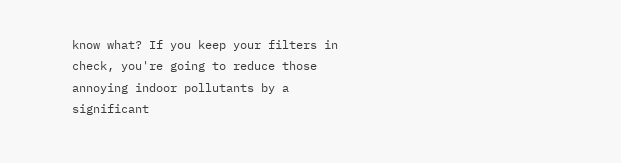know what? If you keep your filters in check, you're going to reduce those annoying indoor pollutants by a significant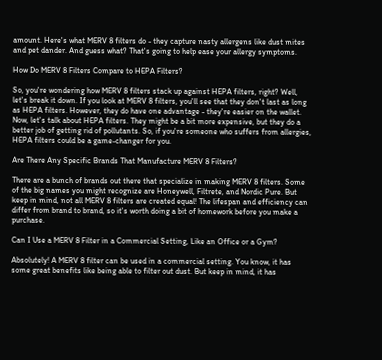amount. Here's what MERV 8 filters do - they capture nasty allergens like dust mites and pet dander. And guess what? That's going to help ease your allergy symptoms.

How Do MERV 8 Filters Compare to HEPA Filters?

So, you're wondering how MERV 8 filters stack up against HEPA filters, right? Well, let's break it down. If you look at MERV 8 filters, you'll see that they don't last as long as HEPA filters. However, they do have one advantage - they're easier on the wallet. Now, let's talk about HEPA filters. They might be a bit more expensive, but they do a better job of getting rid of pollutants. So, if you're someone who suffers from allergies, HEPA filters could be a game-changer for you.

Are There Any Specific Brands That Manufacture MERV 8 Filters?

There are a bunch of brands out there that specialize in making MERV 8 filters. Some of the big names you might recognize are Honeywell, Filtrete, and Nordic Pure. But keep in mind, not all MERV 8 filters are created equal! The lifespan and efficiency can differ from brand to brand, so it's worth doing a bit of homework before you make a purchase.

Can I Use a MERV 8 Filter in a Commercial Setting, Like an Office or a Gym?

Absolutely! A MERV 8 filter can be used in a commercial setting. You know, it has some great benefits like being able to filter out dust. But keep in mind, it has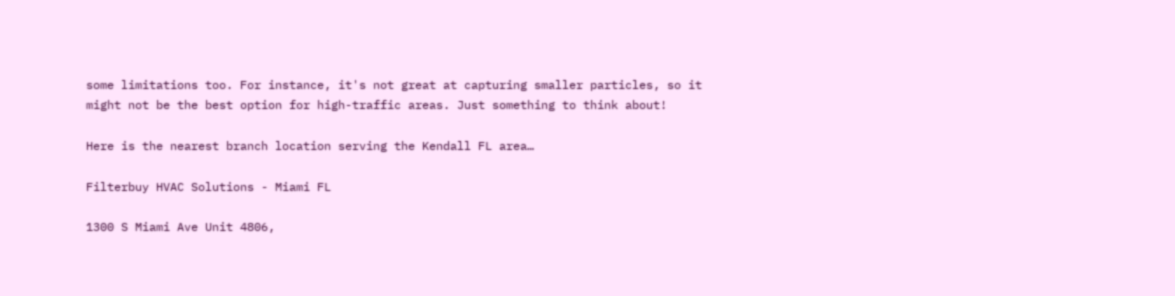some limitations too. For instance, it's not great at capturing smaller particles, so it might not be the best option for high-traffic areas. Just something to think about!

Here is the nearest branch location serving the Kendall FL area…

Filterbuy HVAC Solutions - Miami FL

1300 S Miami Ave Unit 4806,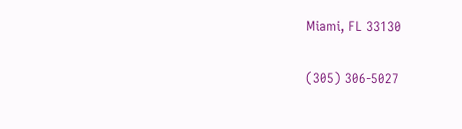Miami, FL 33130

(305) 306-5027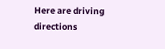Here are driving directions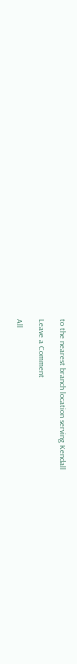to the nearest branch location serving Kendall

Leave a Comment

All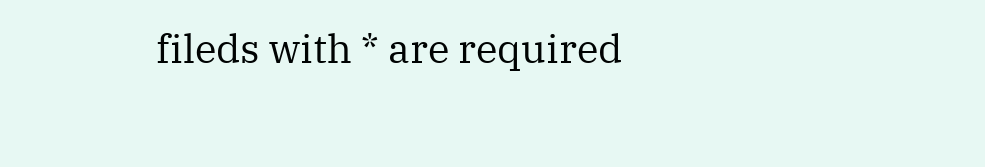fileds with * are required